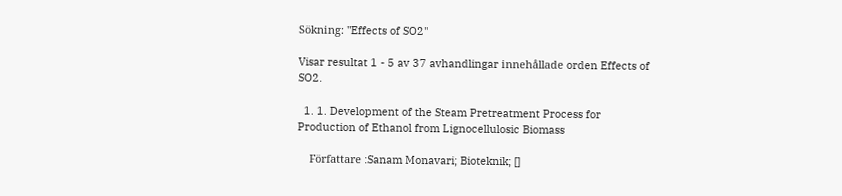Sökning: "Effects of SO2"

Visar resultat 1 - 5 av 37 avhandlingar innehållade orden Effects of SO2.

  1. 1. Development of the Steam Pretreatment Process for Production of Ethanol from Lignocellulosic Biomass

    Författare :Sanam Monavari; Bioteknik; []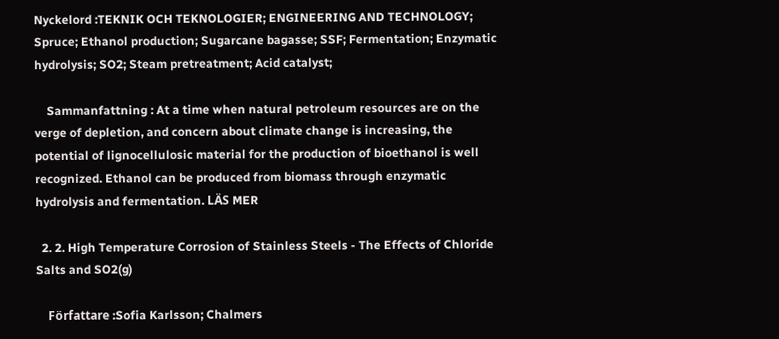Nyckelord :TEKNIK OCH TEKNOLOGIER; ENGINEERING AND TECHNOLOGY; Spruce; Ethanol production; Sugarcane bagasse; SSF; Fermentation; Enzymatic hydrolysis; SO2; Steam pretreatment; Acid catalyst;

    Sammanfattning : At a time when natural petroleum resources are on the verge of depletion, and concern about climate change is increasing, the potential of lignocellulosic material for the production of bioethanol is well recognized. Ethanol can be produced from biomass through enzymatic hydrolysis and fermentation. LÄS MER

  2. 2. High Temperature Corrosion of Stainless Steels - The Effects of Chloride Salts and SO2(g)

    Författare :Sofia Karlsson; Chalmers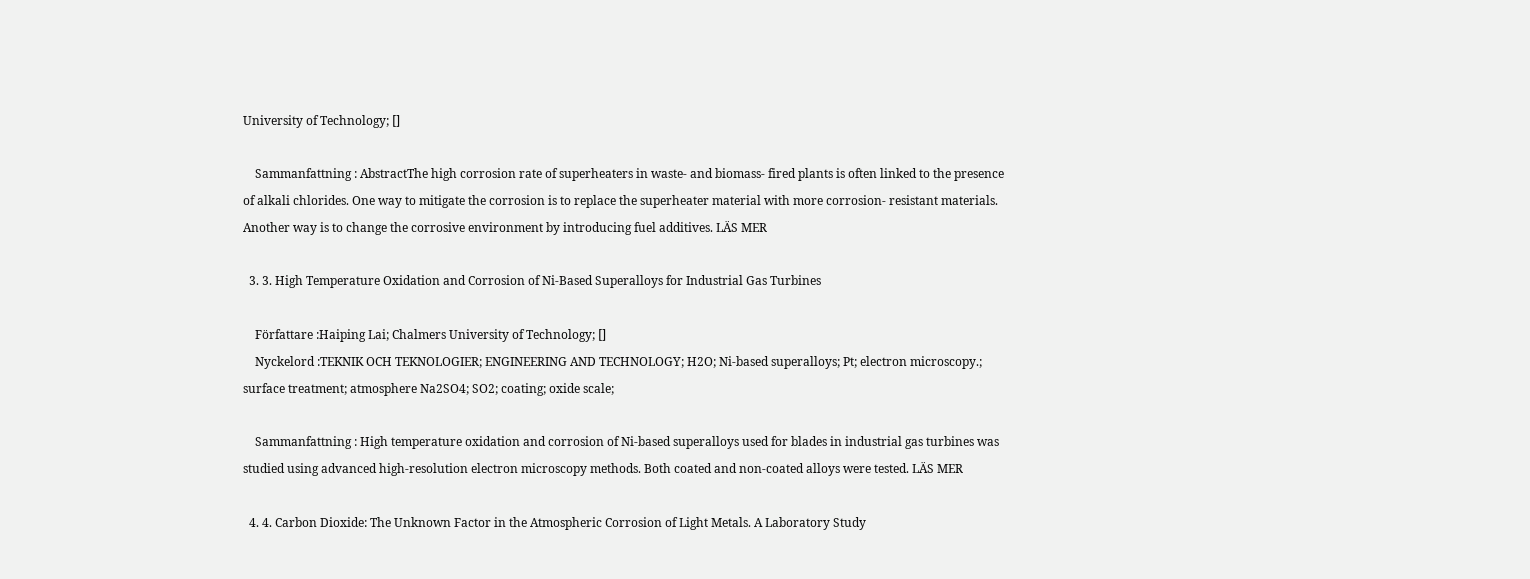University of Technology; []

    Sammanfattning : AbstractThe high corrosion rate of superheaters in waste- and biomass- fired plants is often linked to the presence of alkali chlorides. One way to mitigate the corrosion is to replace the superheater material with more corrosion- resistant materials. Another way is to change the corrosive environment by introducing fuel additives. LÄS MER

  3. 3. High Temperature Oxidation and Corrosion of Ni-Based Superalloys for Industrial Gas Turbines

    Författare :Haiping Lai; Chalmers University of Technology; []
    Nyckelord :TEKNIK OCH TEKNOLOGIER; ENGINEERING AND TECHNOLOGY; H2O; Ni-based superalloys; Pt; electron microscopy.; surface treatment; atmosphere Na2SO4; SO2; coating; oxide scale;

    Sammanfattning : High temperature oxidation and corrosion of Ni-based superalloys used for blades in industrial gas turbines was studied using advanced high-resolution electron microscopy methods. Both coated and non-coated alloys were tested. LÄS MER

  4. 4. Carbon Dioxide: The Unknown Factor in the Atmospheric Corrosion of Light Metals. A Laboratory Study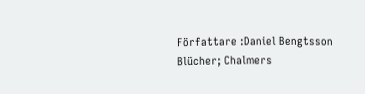Författare :Daniel Bengtsson Blücher; Chalmers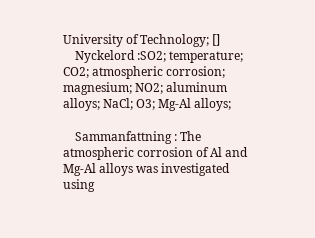University of Technology; []
    Nyckelord :SO2; temperature; CO2; atmospheric corrosion; magnesium; NO2; aluminum alloys; NaCl; O3; Mg-Al alloys;

    Sammanfattning : The atmospheric corrosion of Al and Mg-Al alloys was investigated using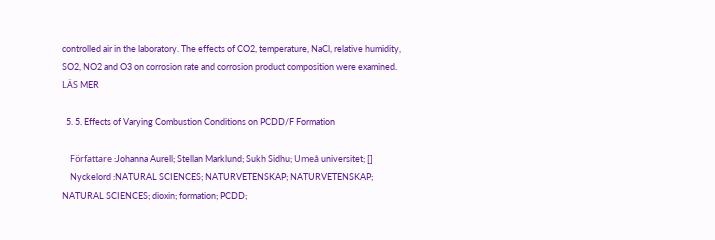controlled air in the laboratory. The effects of CO2, temperature, NaCl, relative humidity, SO2, NO2 and O3 on corrosion rate and corrosion product composition were examined. LÄS MER

  5. 5. Effects of Varying Combustion Conditions on PCDD/F Formation

    Författare :Johanna Aurell; Stellan Marklund; Sukh Sidhu; Umeå universitet; []
    Nyckelord :NATURAL SCIENCES; NATURVETENSKAP; NATURVETENSKAP; NATURAL SCIENCES; dioxin; formation; PCDD;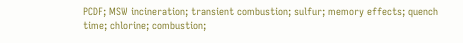PCDF; MSW incineration; transient combustion; sulfur; memory effects; quench time; chlorine; combustion;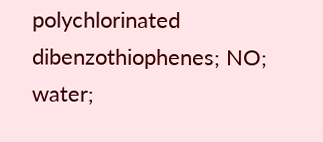polychlorinated dibenzothiophenes; NO; water;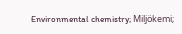Environmental chemistry; Miljökemi;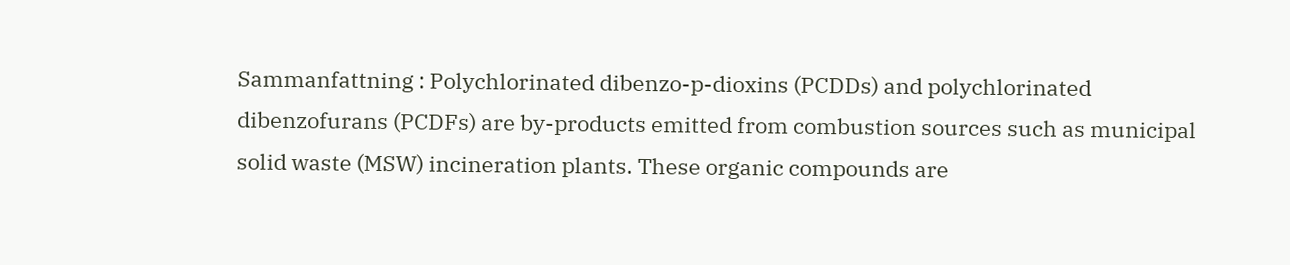Sammanfattning : Polychlorinated dibenzo-p-dioxins (PCDDs) and polychlorinated dibenzofurans (PCDFs) are by-products emitted from combustion sources such as municipal solid waste (MSW) incineration plants. These organic compounds are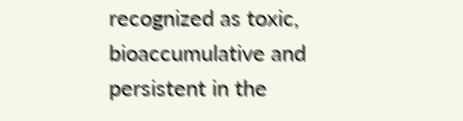recognized as toxic, bioaccumulative and persistent in the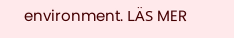environment. LÄS MER